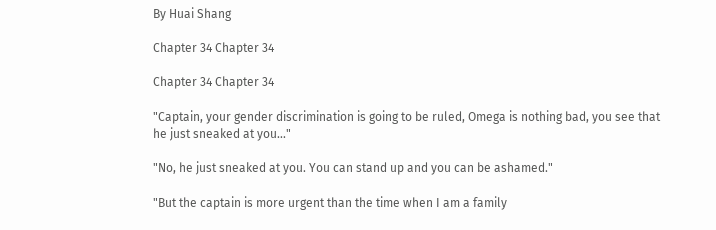By Huai Shang

Chapter 34 Chapter 34

Chapter 34 Chapter 34

"Captain, your gender discrimination is going to be ruled, Omega is nothing bad, you see that he just sneaked at you..."

"No, he just sneaked at you. You can stand up and you can be ashamed."

"But the captain is more urgent than the time when I am a family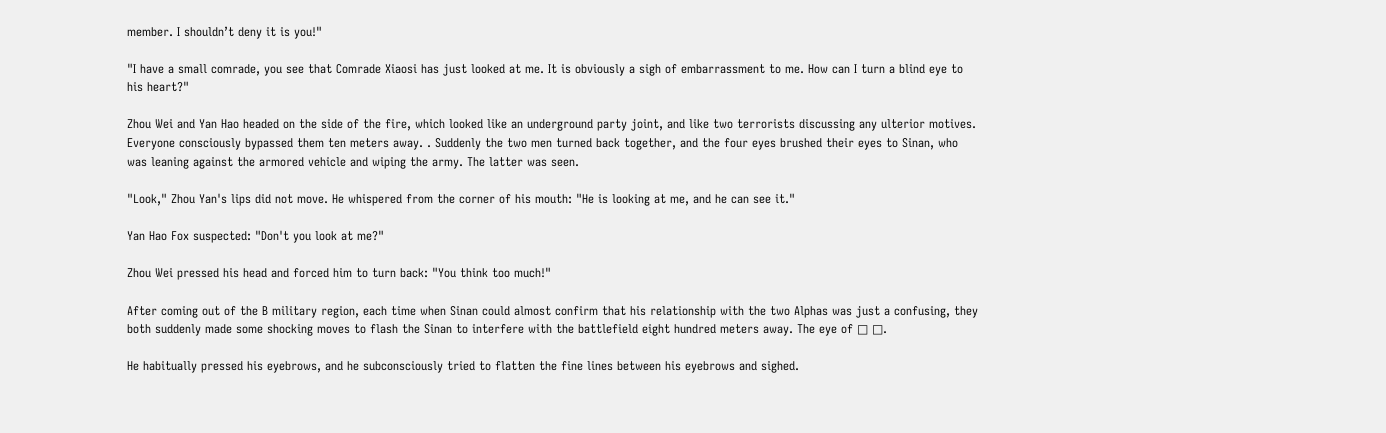member. I shouldn’t deny it is you!"

"I have a small comrade, you see that Comrade Xiaosi has just looked at me. It is obviously a sigh of embarrassment to me. How can I turn a blind eye to his heart?"

Zhou Wei and Yan Hao headed on the side of the fire, which looked like an underground party joint, and like two terrorists discussing any ulterior motives. Everyone consciously bypassed them ten meters away. . Suddenly the two men turned back together, and the four eyes brushed their eyes to Sinan, who was leaning against the armored vehicle and wiping the army. The latter was seen.

"Look," Zhou Yan's lips did not move. He whispered from the corner of his mouth: "He is looking at me, and he can see it."

Yan Hao Fox suspected: "Don't you look at me?"

Zhou Wei pressed his head and forced him to turn back: "You think too much!"

After coming out of the B military region, each time when Sinan could almost confirm that his relationship with the two Alphas was just a confusing, they both suddenly made some shocking moves to flash the Sinan to interfere with the battlefield eight hundred meters away. The eye of □ □.

He habitually pressed his eyebrows, and he subconsciously tried to flatten the fine lines between his eyebrows and sighed.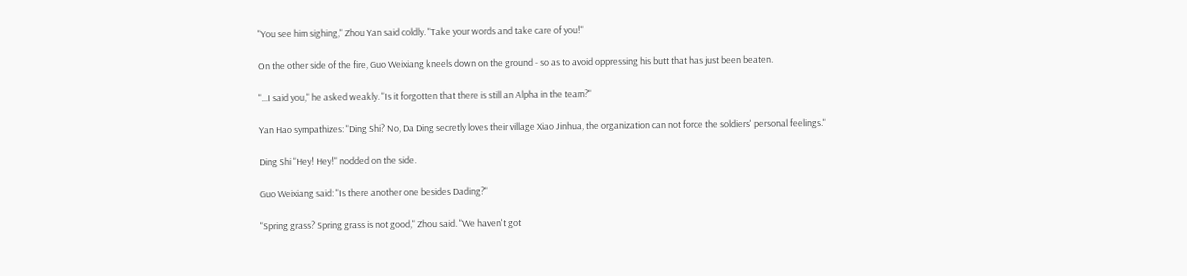"You see him sighing," Zhou Yan said coldly. "Take your words and take care of you!"

On the other side of the fire, Guo Weixiang kneels down on the ground - so as to avoid oppressing his butt that has just been beaten.

"...I said you," he asked weakly. "Is it forgotten that there is still an Alpha in the team?"

Yan Hao sympathizes: "Ding Shi? No, Da Ding secretly loves their village Xiao Jinhua, the organization can not force the soldiers' personal feelings."

Ding Shi "Hey! Hey!" nodded on the side.

Guo Weixiang said: "Is there another one besides Dading?"

"Spring grass? Spring grass is not good," Zhou said. "We haven't got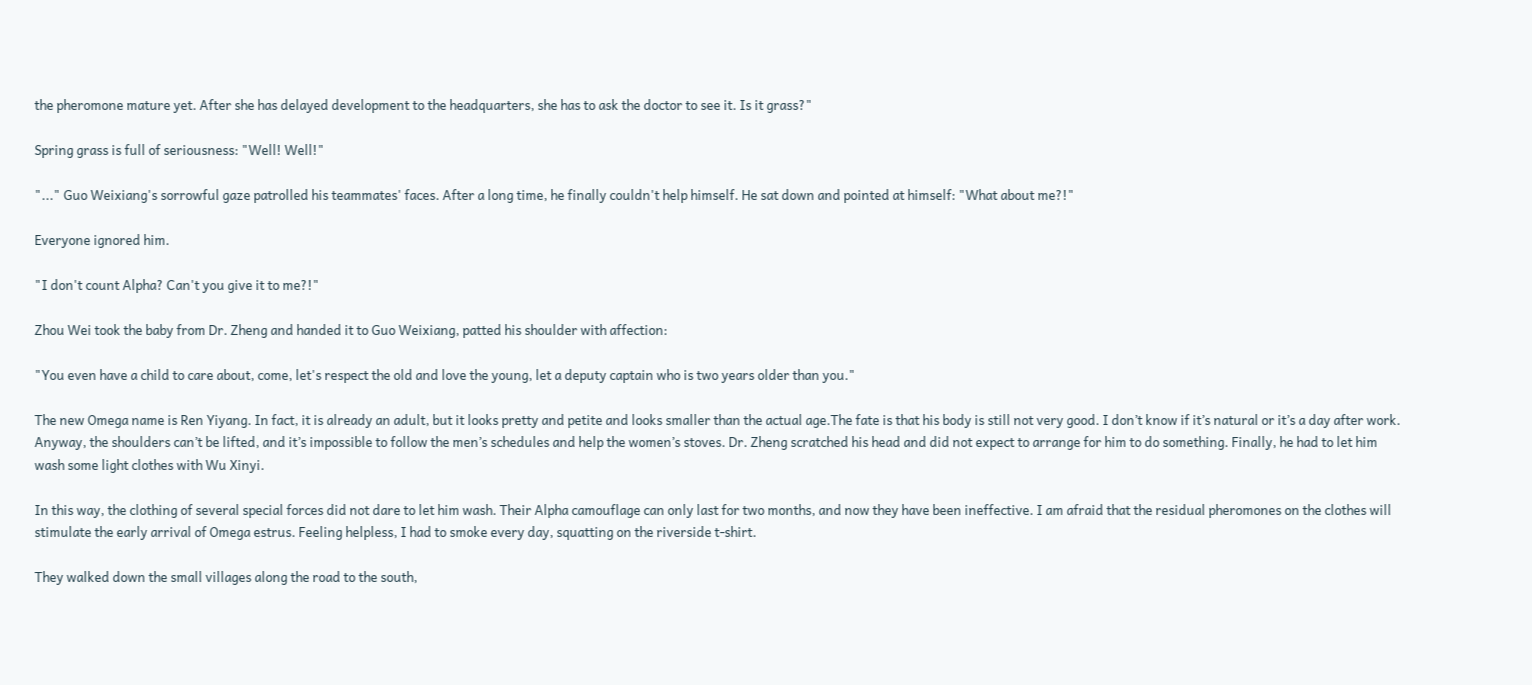the pheromone mature yet. After she has delayed development to the headquarters, she has to ask the doctor to see it. Is it grass?"

Spring grass is full of seriousness: "Well! Well!"

"..." Guo Weixiang's sorrowful gaze patrolled his teammates' faces. After a long time, he finally couldn't help himself. He sat down and pointed at himself: "What about me?!"

Everyone ignored him.

"I don't count Alpha? Can't you give it to me?!"

Zhou Wei took the baby from Dr. Zheng and handed it to Guo Weixiang, patted his shoulder with affection:

"You even have a child to care about, come, let's respect the old and love the young, let a deputy captain who is two years older than you."

The new Omega name is Ren Yiyang. In fact, it is already an adult, but it looks pretty and petite and looks smaller than the actual age.The fate is that his body is still not very good. I don’t know if it’s natural or it’s a day after work. Anyway, the shoulders can’t be lifted, and it’s impossible to follow the men’s schedules and help the women’s stoves. Dr. Zheng scratched his head and did not expect to arrange for him to do something. Finally, he had to let him wash some light clothes with Wu Xinyi.

In this way, the clothing of several special forces did not dare to let him wash. Their Alpha camouflage can only last for two months, and now they have been ineffective. I am afraid that the residual pheromones on the clothes will stimulate the early arrival of Omega estrus. Feeling helpless, I had to smoke every day, squatting on the riverside t-shirt.

They walked down the small villages along the road to the south,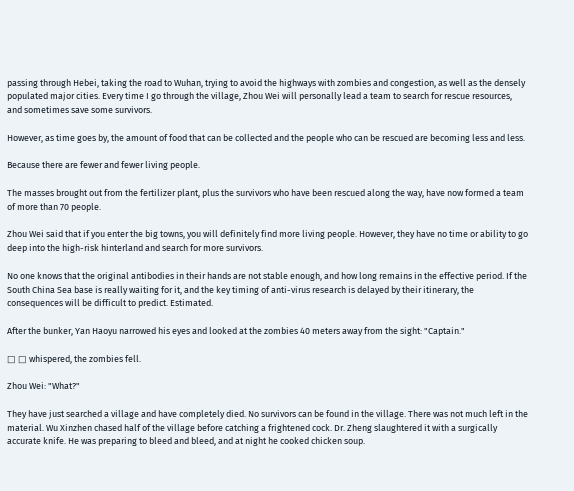passing through Hebei, taking the road to Wuhan, trying to avoid the highways with zombies and congestion, as well as the densely populated major cities. Every time I go through the village, Zhou Wei will personally lead a team to search for rescue resources, and sometimes save some survivors.

However, as time goes by, the amount of food that can be collected and the people who can be rescued are becoming less and less.

Because there are fewer and fewer living people.

The masses brought out from the fertilizer plant, plus the survivors who have been rescued along the way, have now formed a team of more than 70 people.

Zhou Wei said that if you enter the big towns, you will definitely find more living people. However, they have no time or ability to go deep into the high-risk hinterland and search for more survivors.

No one knows that the original antibodies in their hands are not stable enough, and how long remains in the effective period. If the South China Sea base is really waiting for it, and the key timing of anti-virus research is delayed by their itinerary, the consequences will be difficult to predict. Estimated.

After the bunker, Yan Haoyu narrowed his eyes and looked at the zombies 40 meters away from the sight: "Captain."

□ □ whispered, the zombies fell.

Zhou Wei: "What?"

They have just searched a village and have completely died. No survivors can be found in the village. There was not much left in the material. Wu Xinzhen chased half of the village before catching a frightened cock. Dr. Zheng slaughtered it with a surgically accurate knife. He was preparing to bleed and bleed, and at night he cooked chicken soup.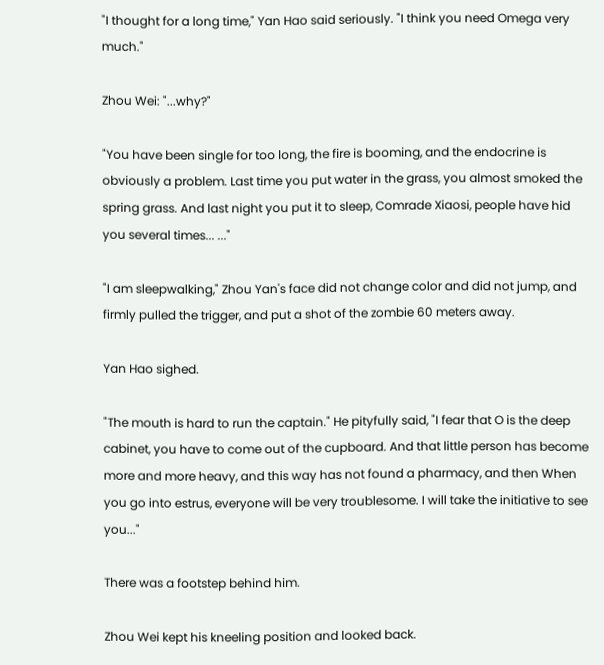"I thought for a long time," Yan Hao said seriously. "I think you need Omega very much."

Zhou Wei: "...why?"

"You have been single for too long, the fire is booming, and the endocrine is obviously a problem. Last time you put water in the grass, you almost smoked the spring grass. And last night you put it to sleep, Comrade Xiaosi, people have hid you several times... ..."

"I am sleepwalking," Zhou Yan's face did not change color and did not jump, and firmly pulled the trigger, and put a shot of the zombie 60 meters away.

Yan Hao sighed.

"The mouth is hard to run the captain." He pityfully said, "I fear that O is the deep cabinet, you have to come out of the cupboard. And that little person has become more and more heavy, and this way has not found a pharmacy, and then When you go into estrus, everyone will be very troublesome. I will take the initiative to see you..."

There was a footstep behind him.

Zhou Wei kept his kneeling position and looked back.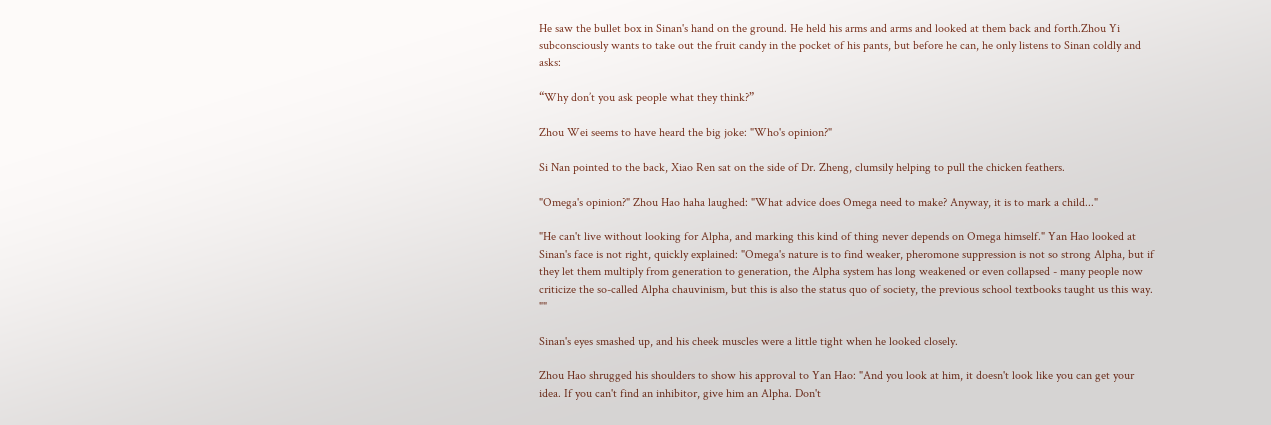He saw the bullet box in Sinan's hand on the ground. He held his arms and arms and looked at them back and forth.Zhou Yi subconsciously wants to take out the fruit candy in the pocket of his pants, but before he can, he only listens to Sinan coldly and asks:

“Why don’t you ask people what they think?”

Zhou Wei seems to have heard the big joke: "Who's opinion?"

Si Nan pointed to the back, Xiao Ren sat on the side of Dr. Zheng, clumsily helping to pull the chicken feathers.

"Omega's opinion?" Zhou Hao haha laughed: "What advice does Omega need to make? Anyway, it is to mark a child..."

"He can't live without looking for Alpha, and marking this kind of thing never depends on Omega himself." Yan Hao looked at Sinan's face is not right, quickly explained: "Omega's nature is to find weaker, pheromone suppression is not so strong Alpha, but if they let them multiply from generation to generation, the Alpha system has long weakened or even collapsed - many people now criticize the so-called Alpha chauvinism, but this is also the status quo of society, the previous school textbooks taught us this way. ""

Sinan's eyes smashed up, and his cheek muscles were a little tight when he looked closely.

Zhou Hao shrugged his shoulders to show his approval to Yan Hao: "And you look at him, it doesn't look like you can get your idea. If you can't find an inhibitor, give him an Alpha. Don't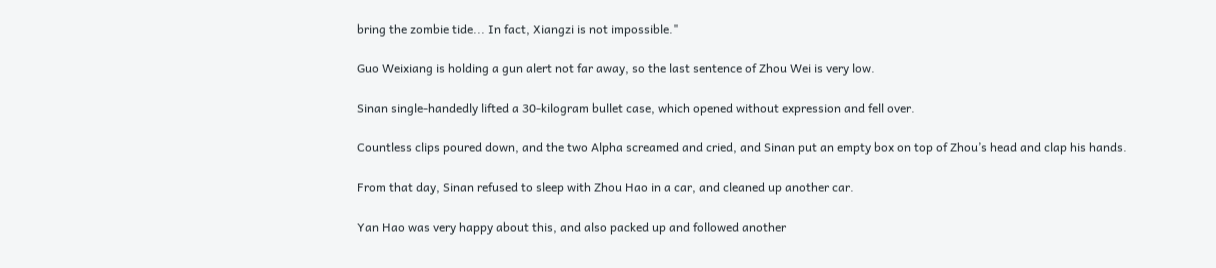bring the zombie tide... In fact, Xiangzi is not impossible."

Guo Weixiang is holding a gun alert not far away, so the last sentence of Zhou Wei is very low.

Sinan single-handedly lifted a 30-kilogram bullet case, which opened without expression and fell over.

Countless clips poured down, and the two Alpha screamed and cried, and Sinan put an empty box on top of Zhou’s head and clap his hands.

From that day, Sinan refused to sleep with Zhou Hao in a car, and cleaned up another car.

Yan Hao was very happy about this, and also packed up and followed another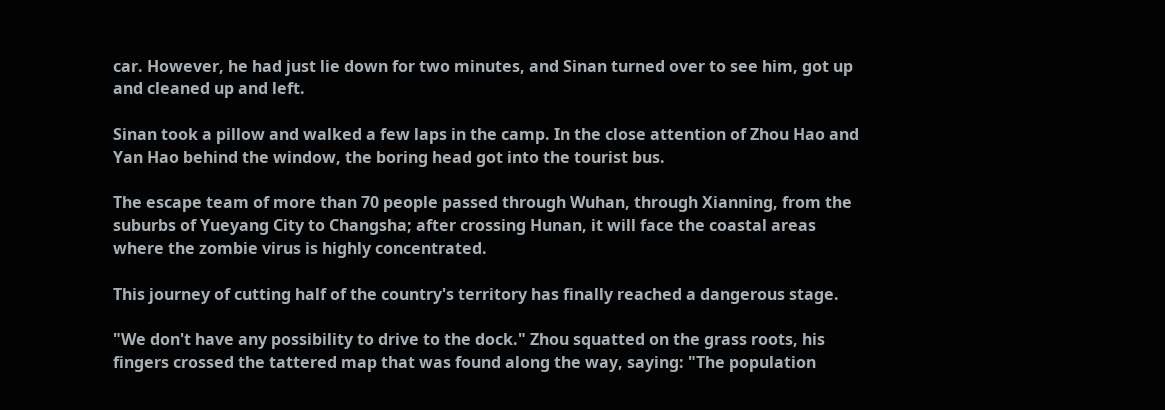car. However, he had just lie down for two minutes, and Sinan turned over to see him, got up and cleaned up and left.

Sinan took a pillow and walked a few laps in the camp. In the close attention of Zhou Hao and Yan Hao behind the window, the boring head got into the tourist bus.

The escape team of more than 70 people passed through Wuhan, through Xianning, from the suburbs of Yueyang City to Changsha; after crossing Hunan, it will face the coastal areas where the zombie virus is highly concentrated.

This journey of cutting half of the country's territory has finally reached a dangerous stage.

"We don't have any possibility to drive to the dock." Zhou squatted on the grass roots, his fingers crossed the tattered map that was found along the way, saying: "The population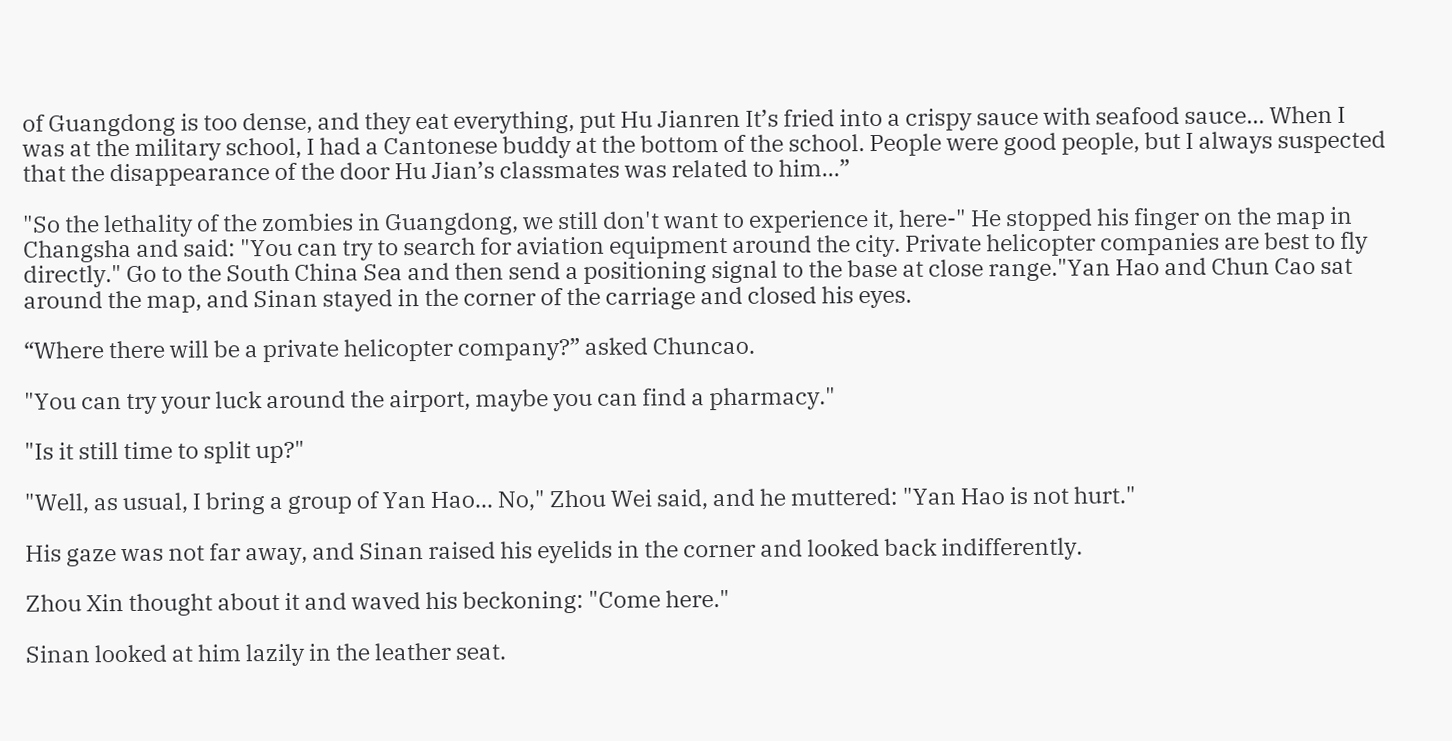of Guangdong is too dense, and they eat everything, put Hu Jianren It’s fried into a crispy sauce with seafood sauce... When I was at the military school, I had a Cantonese buddy at the bottom of the school. People were good people, but I always suspected that the disappearance of the door Hu Jian’s classmates was related to him...”

"So the lethality of the zombies in Guangdong, we still don't want to experience it, here-" He stopped his finger on the map in Changsha and said: "You can try to search for aviation equipment around the city. Private helicopter companies are best to fly directly." Go to the South China Sea and then send a positioning signal to the base at close range."Yan Hao and Chun Cao sat around the map, and Sinan stayed in the corner of the carriage and closed his eyes.

“Where there will be a private helicopter company?” asked Chuncao.

"You can try your luck around the airport, maybe you can find a pharmacy."

"Is it still time to split up?"

"Well, as usual, I bring a group of Yan Hao... No," Zhou Wei said, and he muttered: "Yan Hao is not hurt."

His gaze was not far away, and Sinan raised his eyelids in the corner and looked back indifferently.

Zhou Xin thought about it and waved his beckoning: "Come here."

Sinan looked at him lazily in the leather seat.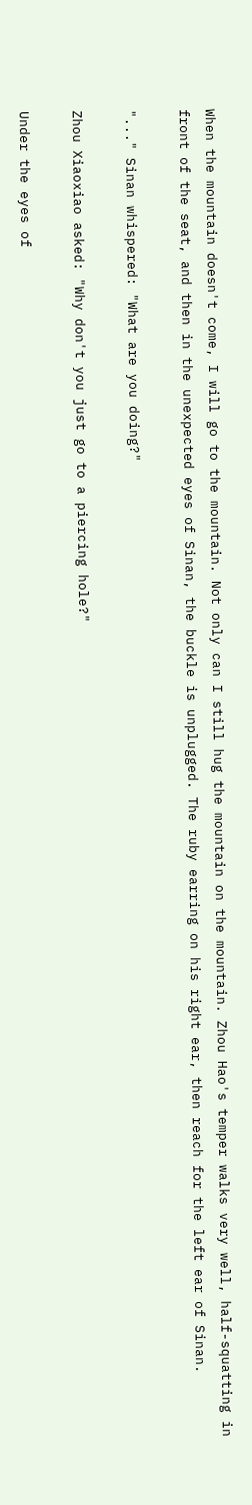When the mountain doesn't come, I will go to the mountain. Not only can I still hug the mountain on the mountain. Zhou Hao's temper walks very well, half-squatting in front of the seat, and then in the unexpected eyes of Sinan, the buckle is unplugged. The ruby earring on his right ear, then reach for the left ear of Sinan.

"..." Sinan whispered: "What are you doing?"

Zhou Xiaoxiao asked: "Why don't you just go to a piercing hole?"

Under the eyes of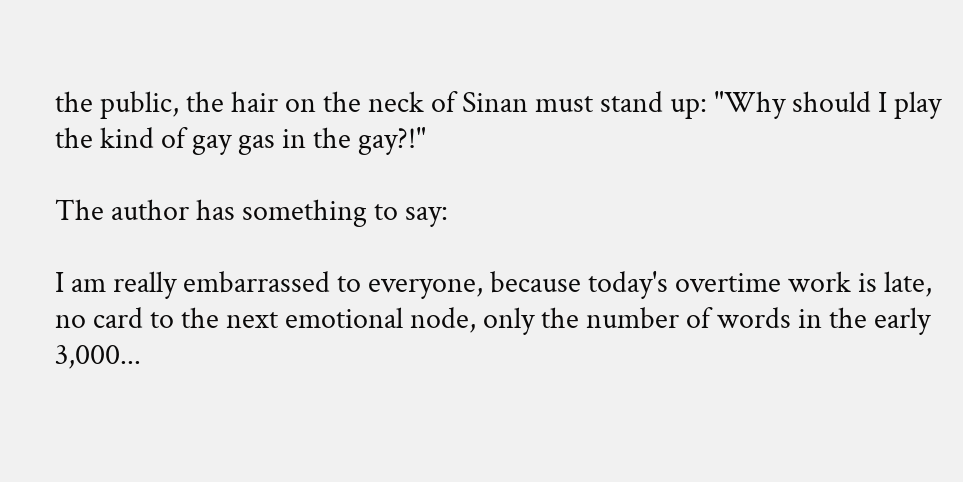the public, the hair on the neck of Sinan must stand up: "Why should I play the kind of gay gas in the gay?!"

The author has something to say:

I am really embarrassed to everyone, because today's overtime work is late, no card to the next emotional node, only the number of words in the early 3,000...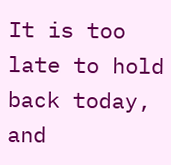It is too late to hold back today, and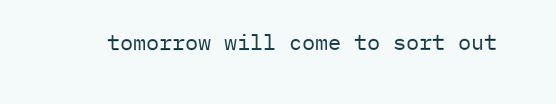tomorrow will come to sort out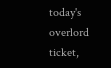today's overlord ticket,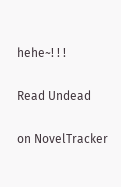hehe~! ! !

Read Undead

on NovelTracker